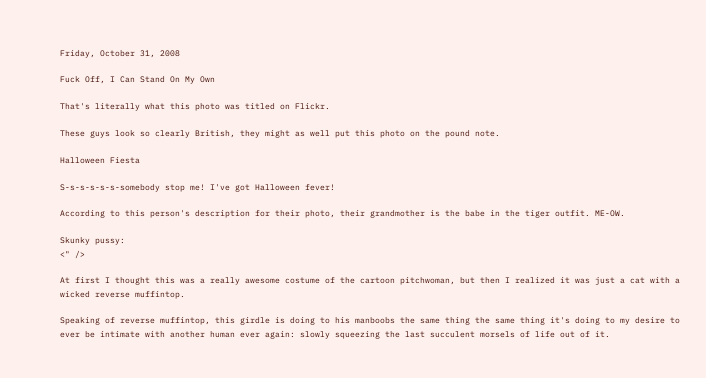Friday, October 31, 2008

Fuck Off, I Can Stand On My Own

That's literally what this photo was titled on Flickr.

These guys look so clearly British, they might as well put this photo on the pound note.

Halloween Fiesta

S-s-s-s-s-s-somebody stop me! I've got Halloween fever!

According to this person's description for their photo, their grandmother is the babe in the tiger outfit. ME-OW.

Skunky pussy:
<" />

At first I thought this was a really awesome costume of the cartoon pitchwoman, but then I realized it was just a cat with a wicked reverse muffintop.

Speaking of reverse muffintop, this girdle is doing to his manboobs the same thing the same thing it's doing to my desire to ever be intimate with another human ever again: slowly squeezing the last succulent morsels of life out of it.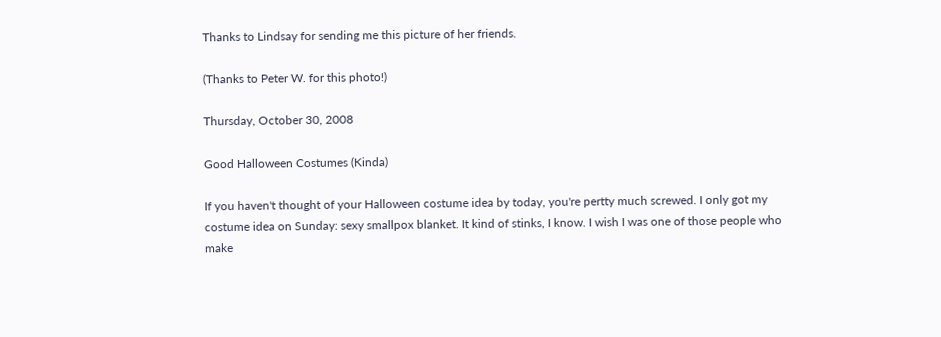Thanks to Lindsay for sending me this picture of her friends.

(Thanks to Peter W. for this photo!)

Thursday, October 30, 2008

Good Halloween Costumes (Kinda)

If you haven't thought of your Halloween costume idea by today, you're pertty much screwed. I only got my costume idea on Sunday: sexy smallpox blanket. It kind of stinks, I know. I wish I was one of those people who make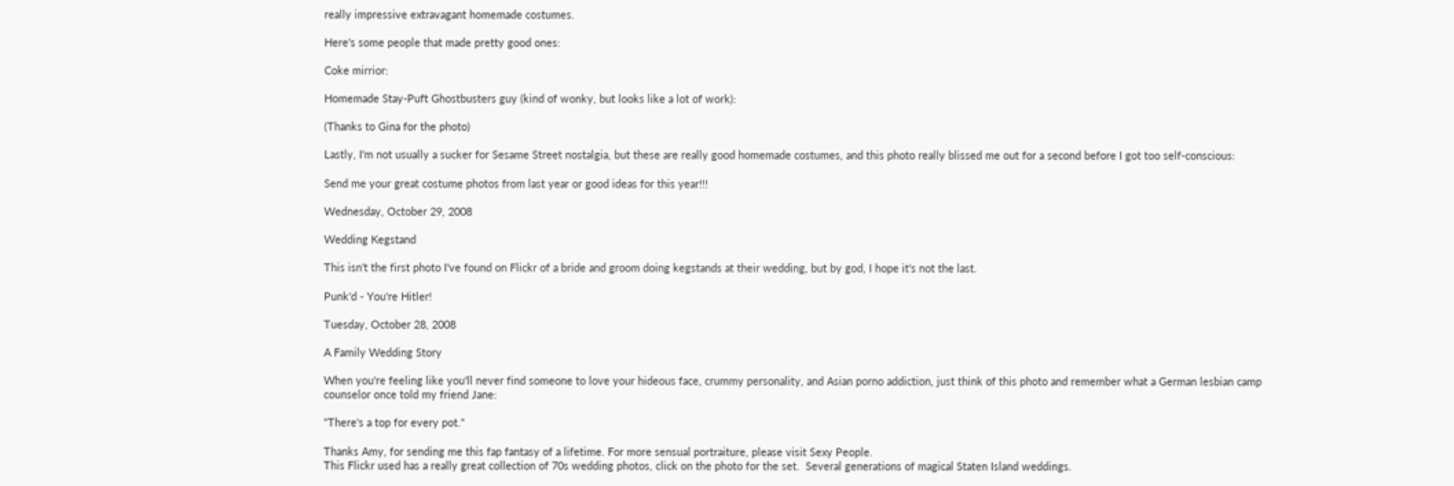really impressive extravagant homemade costumes.

Here's some people that made pretty good ones:

Coke mirrior:

Homemade Stay-Puft Ghostbusters guy (kind of wonky, but looks like a lot of work):

(Thanks to Gina for the photo)

Lastly, I'm not usually a sucker for Sesame Street nostalgia, but these are really good homemade costumes, and this photo really blissed me out for a second before I got too self-conscious:

Send me your great costume photos from last year or good ideas for this year!!!

Wednesday, October 29, 2008

Wedding Kegstand

This isn't the first photo I've found on Flickr of a bride and groom doing kegstands at their wedding, but by god, I hope it's not the last.

Punk'd - You're Hitler!

Tuesday, October 28, 2008

A Family Wedding Story

When you're feeling like you'll never find someone to love your hideous face, crummy personality, and Asian porno addiction, just think of this photo and remember what a German lesbian camp counselor once told my friend Jane:

"There's a top for every pot."

Thanks Amy, for sending me this fap fantasy of a lifetime. For more sensual portraiture, please visit Sexy People.
This Flickr used has a really great collection of 70s wedding photos, click on the photo for the set.  Several generations of magical Staten Island weddings.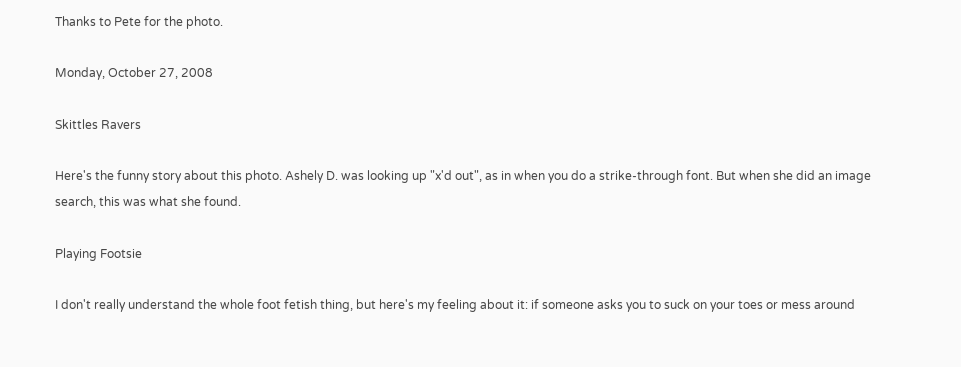Thanks to Pete for the photo.

Monday, October 27, 2008

Skittles Ravers

Here's the funny story about this photo. Ashely D. was looking up "x'd out", as in when you do a strike-through font. But when she did an image search, this was what she found.

Playing Footsie

I don't really understand the whole foot fetish thing, but here's my feeling about it: if someone asks you to suck on your toes or mess around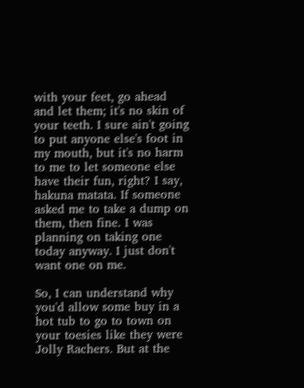with your feet, go ahead and let them; it's no skin of your teeth. I sure ain't going to put anyone else's foot in my mouth, but it's no harm to me to let someone else have their fun, right? I say, hakuna matata. If someone asked me to take a dump on them, then fine. I was planning on taking one today anyway. I just don't want one on me.

So, I can understand why you'd allow some buy in a hot tub to go to town on your toesies like they were Jolly Rachers. But at the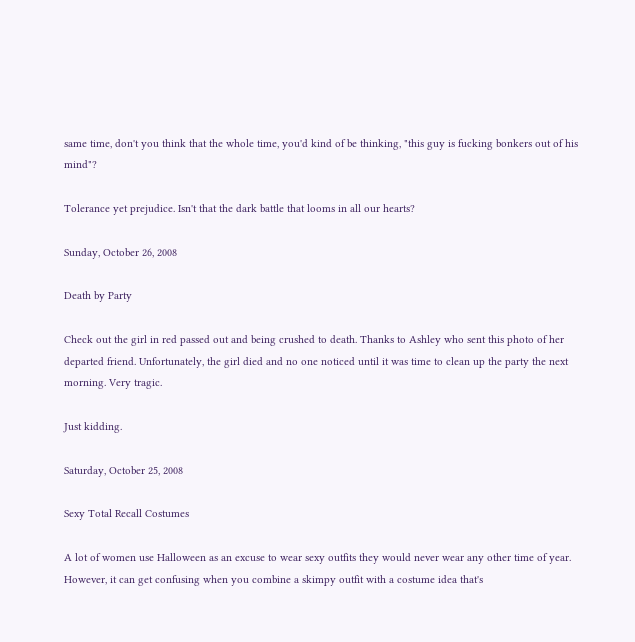same time, don't you think that the whole time, you'd kind of be thinking, "this guy is fucking bonkers out of his mind"?

Tolerance yet prejudice. Isn't that the dark battle that looms in all our hearts?

Sunday, October 26, 2008

Death by Party

Check out the girl in red passed out and being crushed to death. Thanks to Ashley who sent this photo of her departed friend. Unfortunately, the girl died and no one noticed until it was time to clean up the party the next morning. Very tragic.

Just kidding.

Saturday, October 25, 2008

Sexy Total Recall Costumes

A lot of women use Halloween as an excuse to wear sexy outfits they would never wear any other time of year. However, it can get confusing when you combine a skimpy outfit with a costume idea that's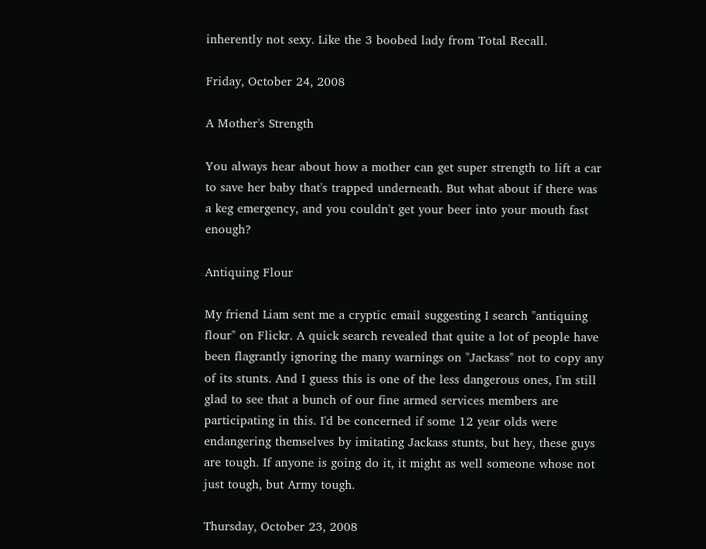inherently not sexy. Like the 3 boobed lady from Total Recall.

Friday, October 24, 2008

A Mother's Strength

You always hear about how a mother can get super strength to lift a car to save her baby that's trapped underneath. But what about if there was a keg emergency, and you couldn't get your beer into your mouth fast enough?

Antiquing Flour

My friend Liam sent me a cryptic email suggesting I search "antiquing flour" on Flickr. A quick search revealed that quite a lot of people have been flagrantly ignoring the many warnings on "Jackass" not to copy any of its stunts. And I guess this is one of the less dangerous ones, I'm still glad to see that a bunch of our fine armed services members are participating in this. I'd be concerned if some 12 year olds were endangering themselves by imitating Jackass stunts, but hey, these guys are tough. If anyone is going do it, it might as well someone whose not just tough, but Army tough.

Thursday, October 23, 2008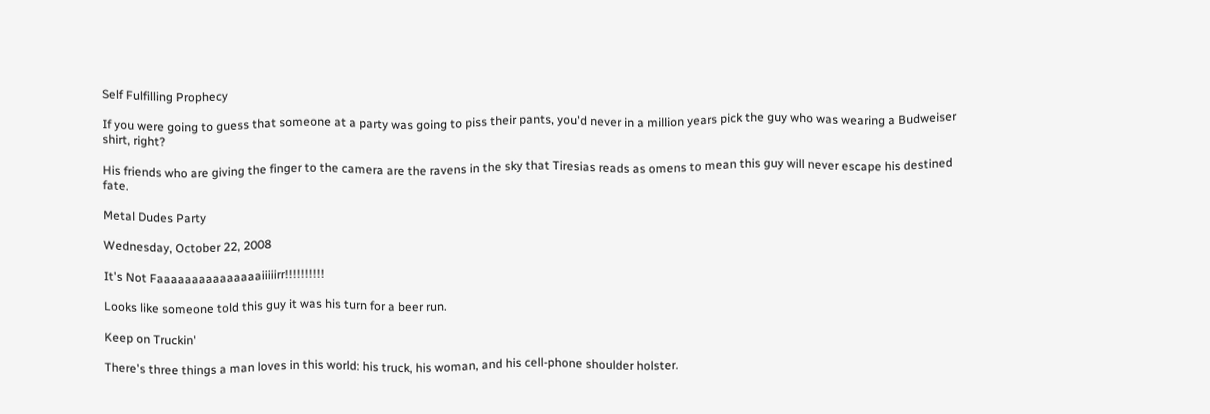Self Fulfilling Prophecy

If you were going to guess that someone at a party was going to piss their pants, you'd never in a million years pick the guy who was wearing a Budweiser shirt, right?

His friends who are giving the finger to the camera are the ravens in the sky that Tiresias reads as omens to mean this guy will never escape his destined fate.

Metal Dudes Party

Wednesday, October 22, 2008

It's Not Faaaaaaaaaaaaaaaiiiiirr!!!!!!!!!!

Looks like someone told this guy it was his turn for a beer run.

Keep on Truckin'

There's three things a man loves in this world: his truck, his woman, and his cell-phone shoulder holster.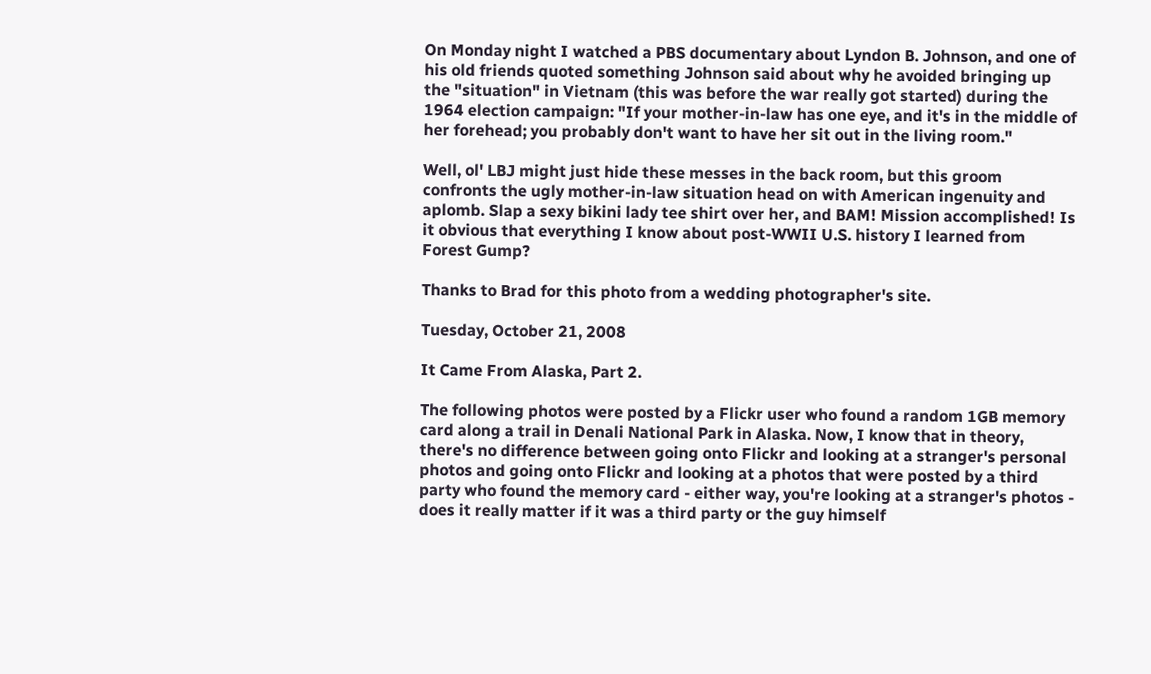On Monday night I watched a PBS documentary about Lyndon B. Johnson, and one of his old friends quoted something Johnson said about why he avoided bringing up the "situation" in Vietnam (this was before the war really got started) during the 1964 election campaign: "If your mother-in-law has one eye, and it's in the middle of her forehead; you probably don't want to have her sit out in the living room."

Well, ol' LBJ might just hide these messes in the back room, but this groom confronts the ugly mother-in-law situation head on with American ingenuity and aplomb. Slap a sexy bikini lady tee shirt over her, and BAM! Mission accomplished! Is it obvious that everything I know about post-WWII U.S. history I learned from Forest Gump?

Thanks to Brad for this photo from a wedding photographer's site.

Tuesday, October 21, 2008

It Came From Alaska, Part 2.

The following photos were posted by a Flickr user who found a random 1GB memory card along a trail in Denali National Park in Alaska. Now, I know that in theory, there's no difference between going onto Flickr and looking at a stranger's personal photos and going onto Flickr and looking at a photos that were posted by a third party who found the memory card - either way, you're looking at a stranger's photos - does it really matter if it was a third party or the guy himself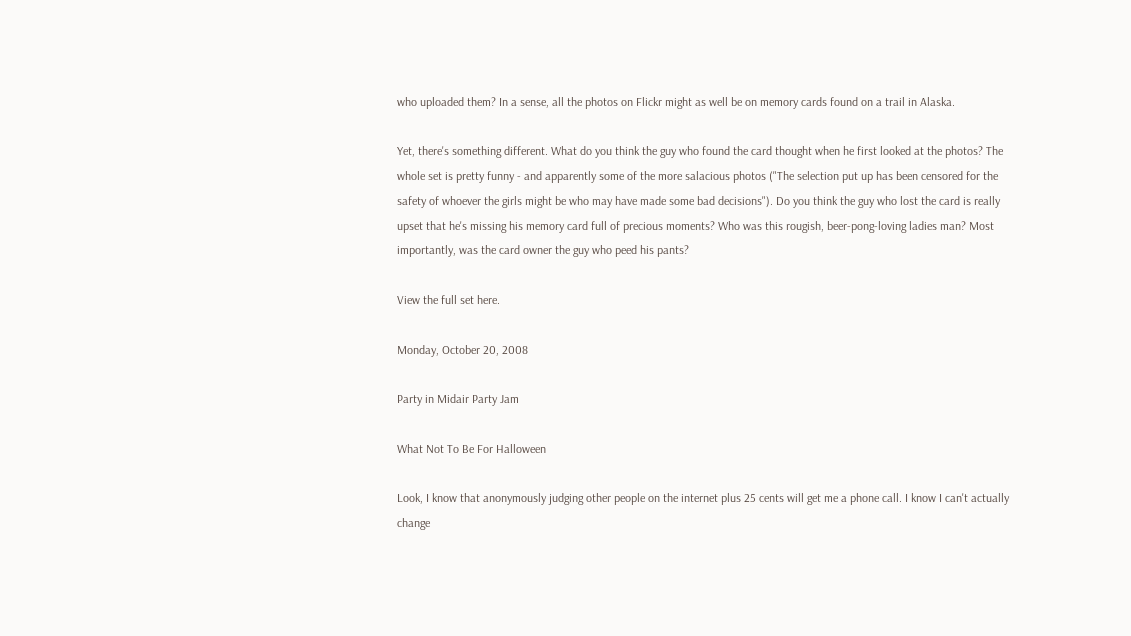who uploaded them? In a sense, all the photos on Flickr might as well be on memory cards found on a trail in Alaska.

Yet, there's something different. What do you think the guy who found the card thought when he first looked at the photos? The whole set is pretty funny - and apparently some of the more salacious photos ("The selection put up has been censored for the safety of whoever the girls might be who may have made some bad decisions"). Do you think the guy who lost the card is really upset that he's missing his memory card full of precious moments? Who was this rougish, beer-pong-loving ladies man? Most importantly, was the card owner the guy who peed his pants?

View the full set here.

Monday, October 20, 2008

Party in Midair Party Jam

What Not To Be For Halloween

Look, I know that anonymously judging other people on the internet plus 25 cents will get me a phone call. I know I can't actually change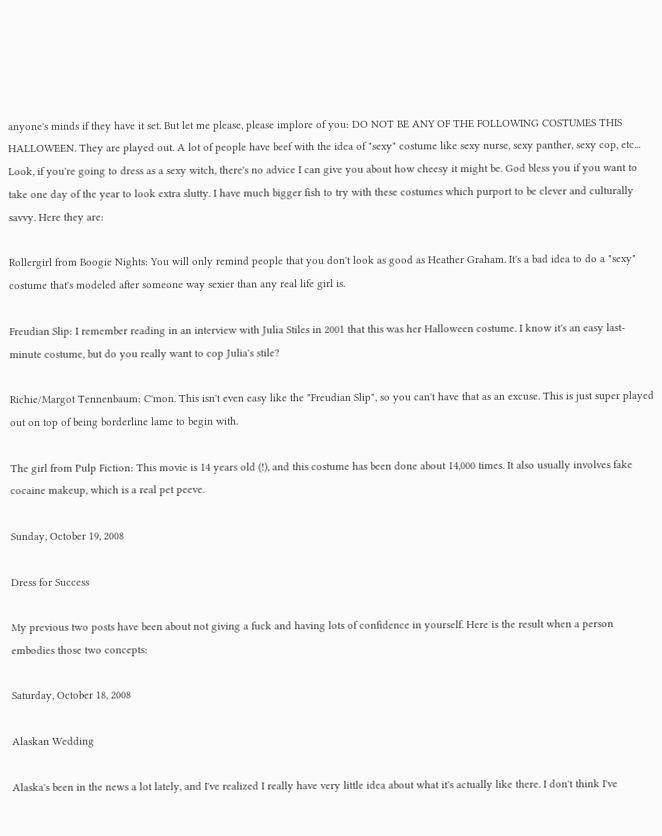anyone's minds if they have it set. But let me please, please implore of you: DO NOT BE ANY OF THE FOLLOWING COSTUMES THIS HALLOWEEN. They are played out. A lot of people have beef with the idea of "sexy" costume like sexy nurse, sexy panther, sexy cop, etc... Look, if you're going to dress as a sexy witch, there's no advice I can give you about how cheesy it might be. God bless you if you want to take one day of the year to look extra slutty. I have much bigger fish to try with these costumes which purport to be clever and culturally savvy. Here they are:

Rollergirl from Boogie Nights: You will only remind people that you don't look as good as Heather Graham. It's a bad idea to do a "sexy" costume that's modeled after someone way sexier than any real life girl is.

Freudian Slip: I remember reading in an interview with Julia Stiles in 2001 that this was her Halloween costume. I know it's an easy last-minute costume, but do you really want to cop Julia's stile?

Richie/Margot Tennenbaum: C'mon. This isn't even easy like the "Freudian Slip", so you can't have that as an excuse. This is just super played out on top of being borderline lame to begin with.

The girl from Pulp Fiction: This movie is 14 years old (!), and this costume has been done about 14,000 times. It also usually involves fake cocaine makeup, which is a real pet peeve.

Sunday, October 19, 2008

Dress for Success

My previous two posts have been about not giving a fuck and having lots of confidence in yourself. Here is the result when a person embodies those two concepts:

Saturday, October 18, 2008

Alaskan Wedding

Alaska's been in the news a lot lately, and I've realized I really have very little idea about what it's actually like there. I don't think I've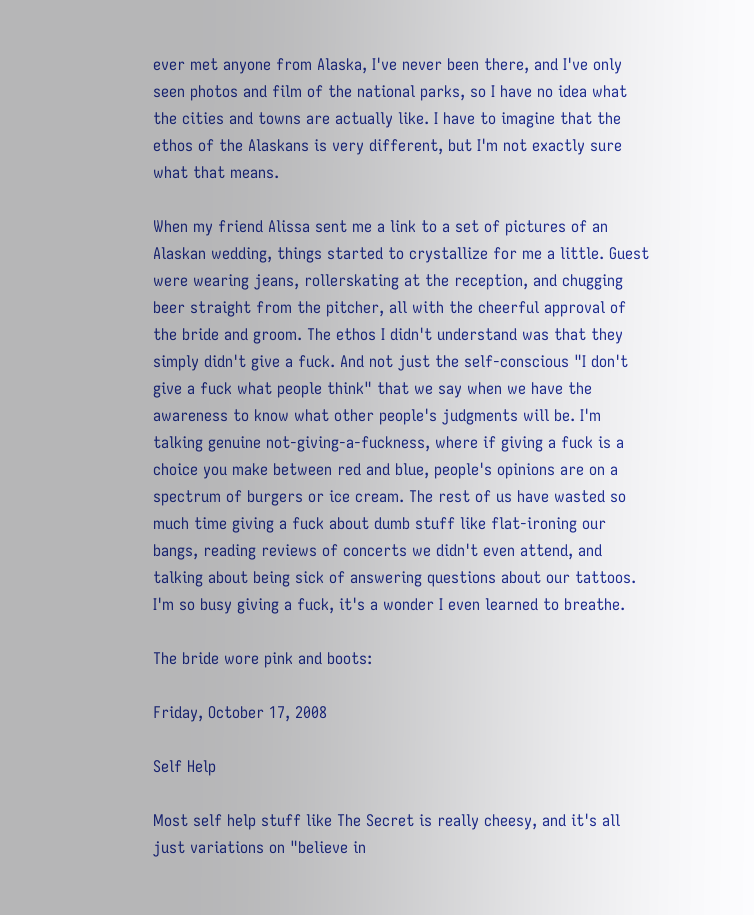ever met anyone from Alaska, I've never been there, and I've only seen photos and film of the national parks, so I have no idea what the cities and towns are actually like. I have to imagine that the ethos of the Alaskans is very different, but I'm not exactly sure what that means.

When my friend Alissa sent me a link to a set of pictures of an Alaskan wedding, things started to crystallize for me a little. Guest were wearing jeans, rollerskating at the reception, and chugging beer straight from the pitcher, all with the cheerful approval of the bride and groom. The ethos I didn't understand was that they simply didn't give a fuck. And not just the self-conscious "I don't give a fuck what people think" that we say when we have the awareness to know what other people's judgments will be. I'm talking genuine not-giving-a-fuckness, where if giving a fuck is a choice you make between red and blue, people's opinions are on a spectrum of burgers or ice cream. The rest of us have wasted so much time giving a fuck about dumb stuff like flat-ironing our bangs, reading reviews of concerts we didn't even attend, and talking about being sick of answering questions about our tattoos. I'm so busy giving a fuck, it's a wonder I even learned to breathe.

The bride wore pink and boots:

Friday, October 17, 2008

Self Help

Most self help stuff like The Secret is really cheesy, and it's all just variations on "believe in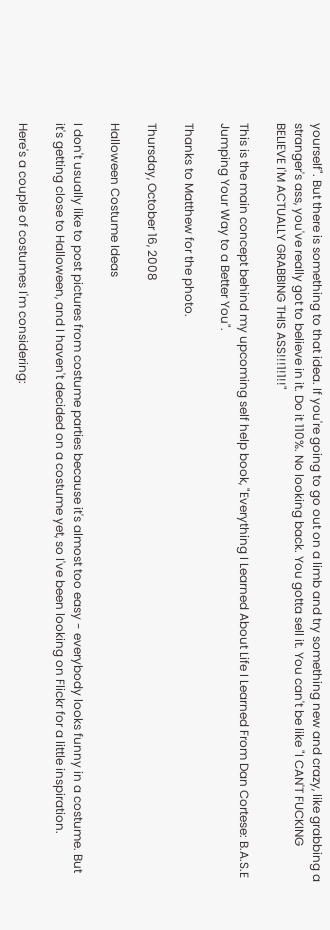yourself". But there is something to that idea. If you're going to go out on a limb and try something new and crazy, like grabbing a stranger's ass, you've really got to believe in it. Do it 110%. No looking back. You gotta sell it. You can't be like "I CAN'T FUCKING BELIEVE I'M ACTUALLY GRABBING THIS ASS!!!1!1!!"

This is the main concept behind my upcoming self help book, "Everything I Learned About Life I Learned From Dan Cortese: B.A.S.E Jumping Your Way to a Better You".

Thanks to Matthew for the photo.

Thursday, October 16, 2008

Halloween Costume Ideas

I don't usually like to post pictures from costume parties because it's almost too easy - everybody looks funny in a costume. But it's getting close to Halloween, and I haven't decided on a costume yet, so I've been looking on Flickr for a little inspiration.

Here's a couple of costumes I'm considering: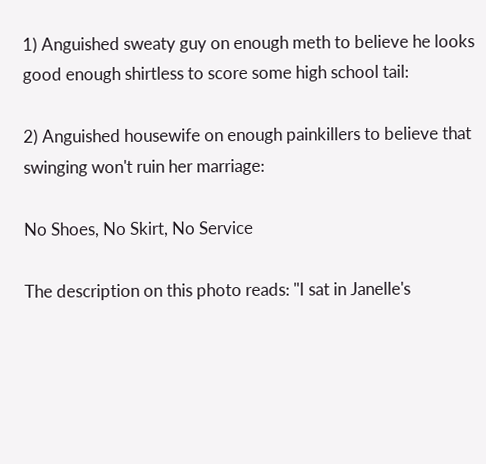1) Anguished sweaty guy on enough meth to believe he looks good enough shirtless to score some high school tail:

2) Anguished housewife on enough painkillers to believe that swinging won't ruin her marriage:

No Shoes, No Skirt, No Service

The description on this photo reads: "I sat in Janelle's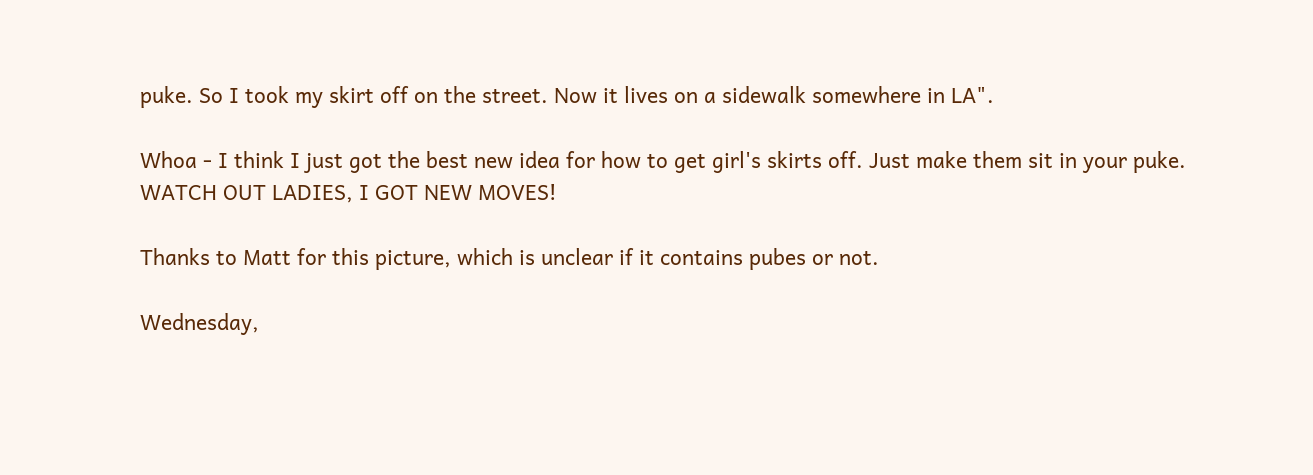puke. So I took my skirt off on the street. Now it lives on a sidewalk somewhere in LA".

Whoa - I think I just got the best new idea for how to get girl's skirts off. Just make them sit in your puke. WATCH OUT LADIES, I GOT NEW MOVES!

Thanks to Matt for this picture, which is unclear if it contains pubes or not.

Wednesday,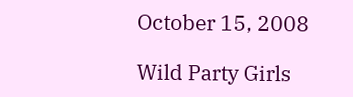October 15, 2008

Wild Party Girls